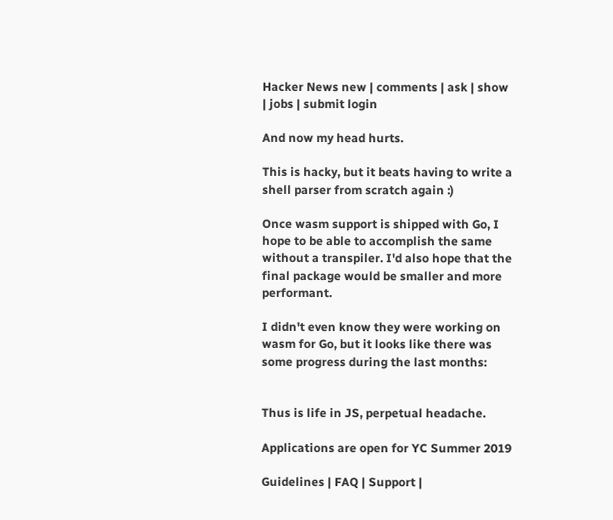Hacker News new | comments | ask | show | jobs | submit login

And now my head hurts.

This is hacky, but it beats having to write a shell parser from scratch again :)

Once wasm support is shipped with Go, I hope to be able to accomplish the same without a transpiler. I'd also hope that the final package would be smaller and more performant.

I didn't even know they were working on wasm for Go, but it looks like there was some progress during the last months:


Thus is life in JS, perpetual headache.

Applications are open for YC Summer 2019

Guidelines | FAQ | Support |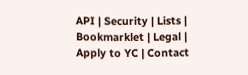API | Security | Lists | Bookmarklet | Legal | Apply to YC | Contact